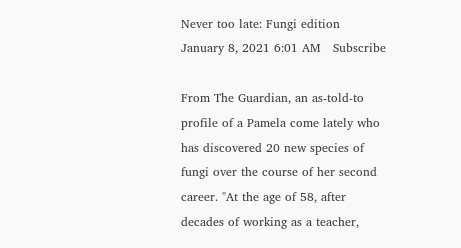Never too late: Fungi edition
January 8, 2021 6:01 AM   Subscribe

From The Guardian, an as-told-to profile of a Pamela come lately who has discovered 20 new species of fungi over the course of her second career. "At the age of 58, after decades of working as a teacher,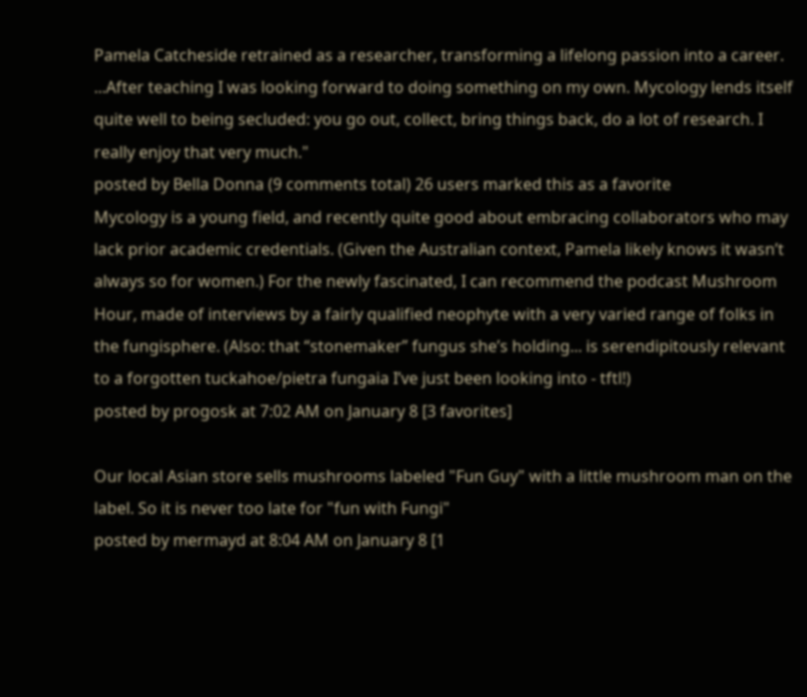Pamela Catcheside retrained as a researcher, transforming a lifelong passion into a career. ...After teaching I was looking forward to doing something on my own. Mycology lends itself quite well to being secluded: you go out, collect, bring things back, do a lot of research. I really enjoy that very much."
posted by Bella Donna (9 comments total) 26 users marked this as a favorite
Mycology is a young field, and recently quite good about embracing collaborators who may lack prior academic credentials. (Given the Australian context, Pamela likely knows it wasn’t always so for women.) For the newly fascinated, I can recommend the podcast Mushroom Hour, made of interviews by a fairly qualified neophyte with a very varied range of folks in the fungisphere. (Also: that “stonemaker” fungus she’s holding... is serendipitously relevant to a forgotten tuckahoe/pietra fungaia I’ve just been looking into - tftl!)
posted by progosk at 7:02 AM on January 8 [3 favorites]

Our local Asian store sells mushrooms labeled "Fun Guy" with a little mushroom man on the label. So it is never too late for "fun with Fungi"
posted by mermayd at 8:04 AM on January 8 [1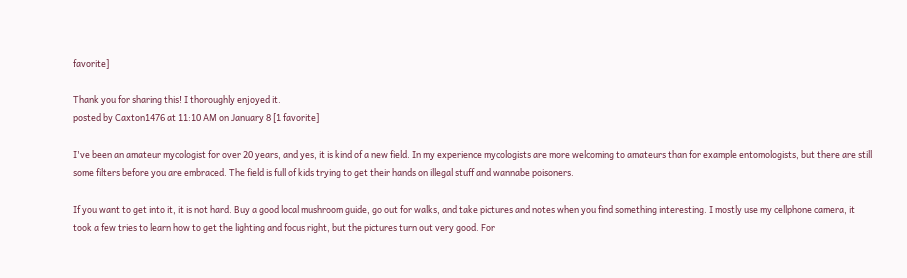favorite]

Thank you for sharing this! I thoroughly enjoyed it.
posted by Caxton1476 at 11:10 AM on January 8 [1 favorite]

I've been an amateur mycologist for over 20 years, and yes, it is kind of a new field. In my experience mycologists are more welcoming to amateurs than for example entomologists, but there are still some filters before you are embraced. The field is full of kids trying to get their hands on illegal stuff and wannabe poisoners.

If you want to get into it, it is not hard. Buy a good local mushroom guide, go out for walks, and take pictures and notes when you find something interesting. I mostly use my cellphone camera, it took a few tries to learn how to get the lighting and focus right, but the pictures turn out very good. For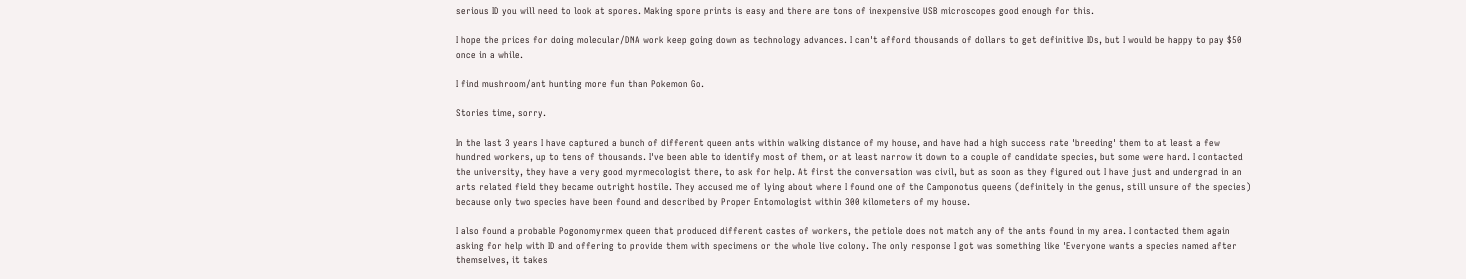serious ID you will need to look at spores. Making spore prints is easy and there are tons of inexpensive USB microscopes good enough for this.

I hope the prices for doing molecular/DNA work keep going down as technology advances. I can't afford thousands of dollars to get definitive IDs, but I would be happy to pay $50 once in a while.

I find mushroom/ant hunting more fun than Pokemon Go.

Stories time, sorry.

In the last 3 years I have captured a bunch of different queen ants within walking distance of my house, and have had a high success rate 'breeding' them to at least a few hundred workers, up to tens of thousands. I've been able to identify most of them, or at least narrow it down to a couple of candidate species, but some were hard. I contacted the university, they have a very good myrmecologist there, to ask for help. At first the conversation was civil, but as soon as they figured out I have just and undergrad in an arts related field they became outright hostile. They accused me of lying about where I found one of the Camponotus queens (definitely in the genus, still unsure of the species) because only two species have been found and described by Proper Entomologist within 300 kilometers of my house.

I also found a probable Pogonomyrmex queen that produced different castes of workers, the petiole does not match any of the ants found in my area. I contacted them again asking for help with ID and offering to provide them with specimens or the whole live colony. The only response I got was something like 'Everyone wants a species named after themselves, it takes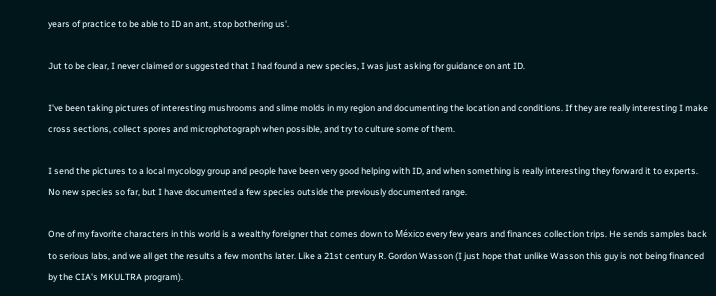years of practice to be able to ID an ant, stop bothering us'.

Jut to be clear, I never claimed or suggested that I had found a new species, I was just asking for guidance on ant ID.

I've been taking pictures of interesting mushrooms and slime molds in my region and documenting the location and conditions. If they are really interesting I make cross sections, collect spores and microphotograph when possible, and try to culture some of them.

I send the pictures to a local mycology group and people have been very good helping with ID, and when something is really interesting they forward it to experts. No new species so far, but I have documented a few species outside the previously documented range.

One of my favorite characters in this world is a wealthy foreigner that comes down to México every few years and finances collection trips. He sends samples back to serious labs, and we all get the results a few months later. Like a 21st century R. Gordon Wasson (I just hope that unlike Wasson this guy is not being financed by the CIA's MKULTRA program).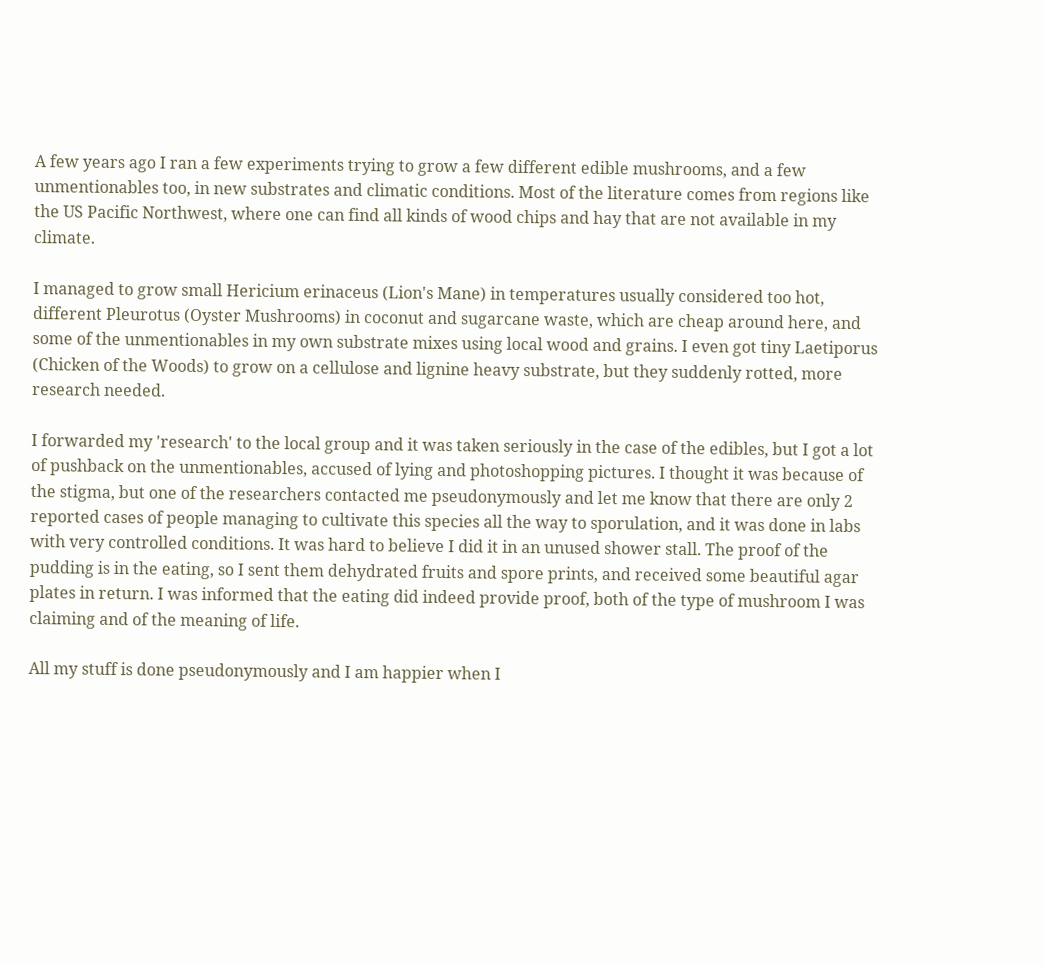A few years ago I ran a few experiments trying to grow a few different edible mushrooms, and a few unmentionables too, in new substrates and climatic conditions. Most of the literature comes from regions like the US Pacific Northwest, where one can find all kinds of wood chips and hay that are not available in my climate.

I managed to grow small Hericium erinaceus (Lion's Mane) in temperatures usually considered too hot, different Pleurotus (Oyster Mushrooms) in coconut and sugarcane waste, which are cheap around here, and some of the unmentionables in my own substrate mixes using local wood and grains. I even got tiny Laetiporus (Chicken of the Woods) to grow on a cellulose and lignine heavy substrate, but they suddenly rotted, more research needed.

I forwarded my 'research' to the local group and it was taken seriously in the case of the edibles, but I got a lot of pushback on the unmentionables, accused of lying and photoshopping pictures. I thought it was because of the stigma, but one of the researchers contacted me pseudonymously and let me know that there are only 2 reported cases of people managing to cultivate this species all the way to sporulation, and it was done in labs with very controlled conditions. It was hard to believe I did it in an unused shower stall. The proof of the pudding is in the eating, so I sent them dehydrated fruits and spore prints, and received some beautiful agar plates in return. I was informed that the eating did indeed provide proof, both of the type of mushroom I was claiming and of the meaning of life.

All my stuff is done pseudonymously and I am happier when I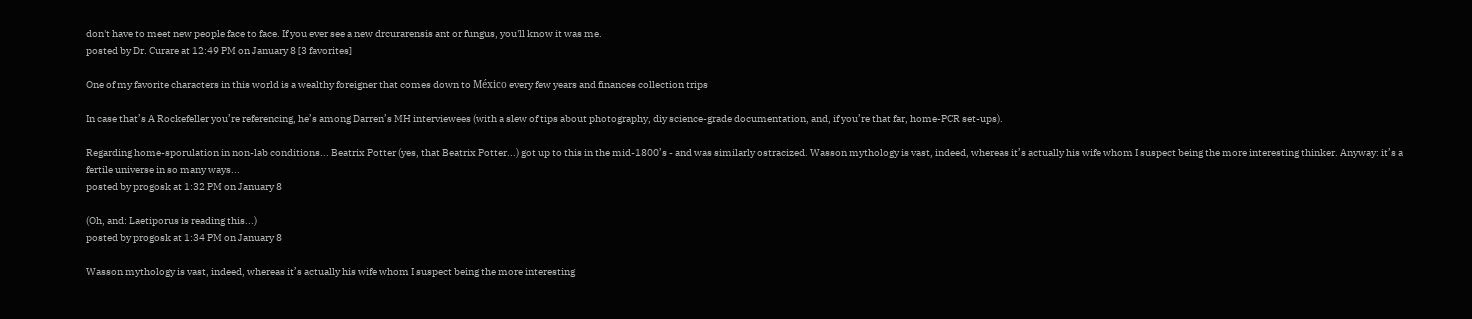don't have to meet new people face to face. If you ever see a new drcurarensis ant or fungus, you'll know it was me.
posted by Dr. Curare at 12:49 PM on January 8 [3 favorites]

One of my favorite characters in this world is a wealthy foreigner that comes down to México every few years and finances collection trips

In case that’s A Rockefeller you’re referencing, he’s among Darren’s MH interviewees (with a slew of tips about photography, diy science-grade documentation, and, if you’re that far, home-PCR set-ups).

Regarding home-sporulation in non-lab conditions... Beatrix Potter (yes, that Beatrix Potter...) got up to this in the mid-1800’s - and was similarly ostracized. Wasson mythology is vast, indeed, whereas it’s actually his wife whom I suspect being the more interesting thinker. Anyway: it’s a fertile universe in so many ways...
posted by progosk at 1:32 PM on January 8

(Oh, and: Laetiporus is reading this...)
posted by progosk at 1:34 PM on January 8

Wasson mythology is vast, indeed, whereas it’s actually his wife whom I suspect being the more interesting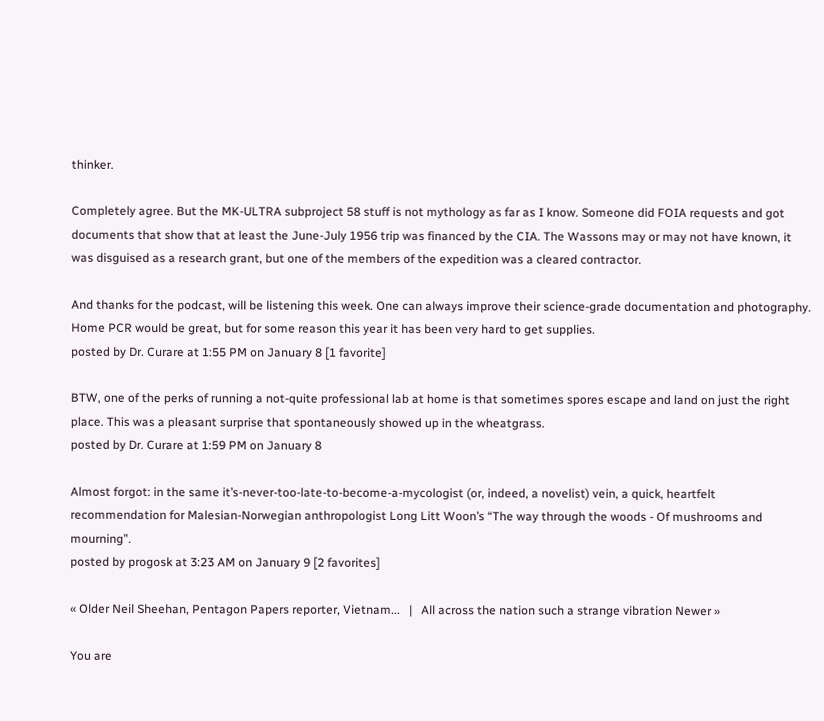thinker.

Completely agree. But the MK-ULTRA subproject 58 stuff is not mythology as far as I know. Someone did FOIA requests and got documents that show that at least the June-July 1956 trip was financed by the CIA. The Wassons may or may not have known, it was disguised as a research grant, but one of the members of the expedition was a cleared contractor.

And thanks for the podcast, will be listening this week. One can always improve their science-grade documentation and photography. Home PCR would be great, but for some reason this year it has been very hard to get supplies.
posted by Dr. Curare at 1:55 PM on January 8 [1 favorite]

BTW, one of the perks of running a not-quite professional lab at home is that sometimes spores escape and land on just the right place. This was a pleasant surprise that spontaneously showed up in the wheatgrass.
posted by Dr. Curare at 1:59 PM on January 8

Almost forgot: in the same it’s-never-too-late-to-become-a-mycologist (or, indeed, a novelist) vein, a quick, heartfelt recommendation for Malesian-Norwegian anthropologist Long Litt Woon’s “The way through the woods - Of mushrooms and mourning”.
posted by progosk at 3:23 AM on January 9 [2 favorites]

« Older Neil Sheehan, Pentagon Papers reporter, Vietnam...   |   All across the nation such a strange vibration Newer »

You are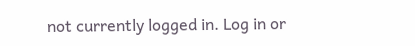not currently logged in. Log in or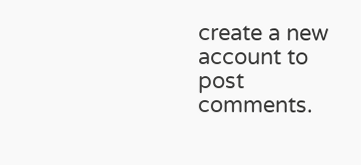create a new account to post comments.